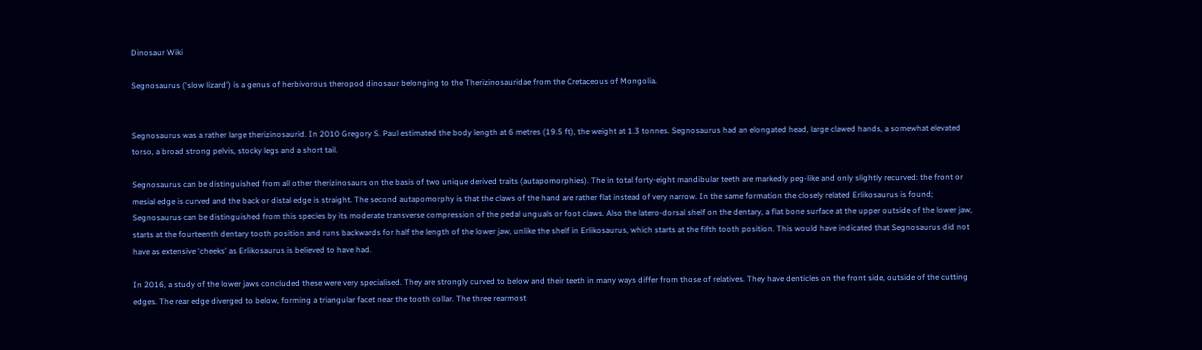Dinosaur Wiki

Segnosaurus ('slow lizard') is a genus of herbivorous theropod dinosaur belonging to the Therizinosauridae from the Cretaceous of Mongolia.


Segnosaurus was a rather large therizinosaurid. In 2010 Gregory S. Paul estimated the body length at 6 metres (19.5 ft), the weight at 1.3 tonnes. Segnosaurus had an elongated head, large clawed hands, a somewhat elevated torso, a broad strong pelvis, stocky legs and a short tail.

Segnosaurus can be distinguished from all other therizinosaurs on the basis of two unique derived traits (autapomorphies). The in total forty-eight mandibular teeth are markedly peg-like and only slightly recurved: the front or mesial edge is curved and the back or distal edge is straight. The second autapomorphy is that the claws of the hand are rather flat instead of very narrow. In the same formation the closely related Erlikosaurus is found; Segnosaurus can be distinguished from this species by its moderate transverse compression of the pedal unguals or foot claws. Also the latero-dorsal shelf on the dentary, a flat bone surface at the upper outside of the lower jaw, starts at the fourteenth dentary tooth position and runs backwards for half the length of the lower jaw, unlike the shelf in Erlikosaurus, which starts at the fifth tooth position. This would have indicated that Segnosaurus did not have as extensive 'cheeks' as Erlikosaurus is believed to have had.

In 2016, a study of the lower jaws concluded these were very specialised. They are strongly curved to below and their teeth in many ways differ from those of relatives. They have denticles on the front side, outside of the cutting edges. The rear edge diverged to below, forming a triangular facet near the tooth collar. The three rearmost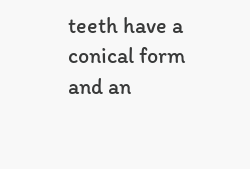teeth have a conical form and an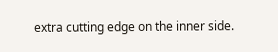extra cutting edge on the inner side.